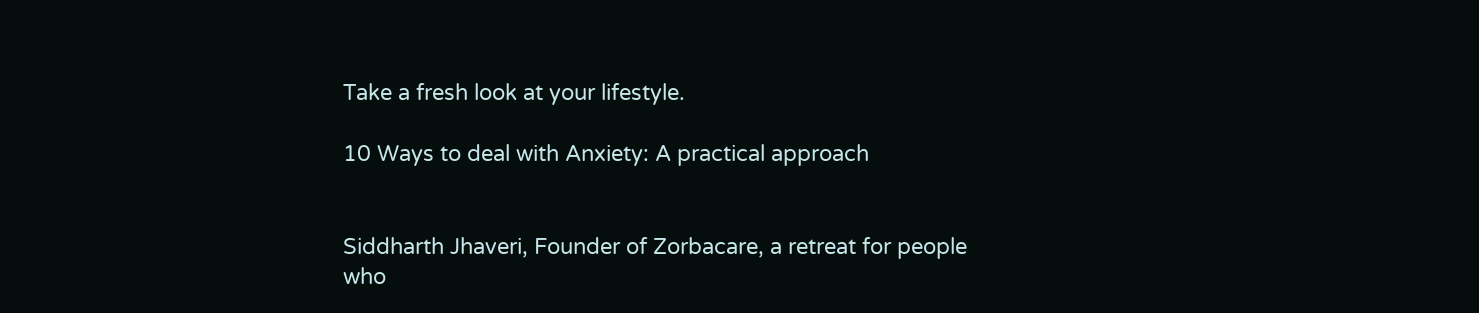Take a fresh look at your lifestyle.

10 Ways to deal with Anxiety: A practical approach


Siddharth Jhaveri, Founder of Zorbacare, a retreat for people who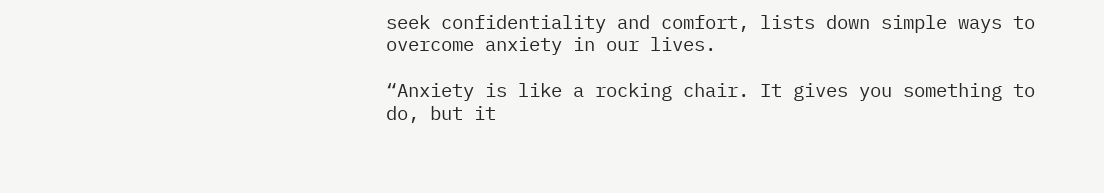seek confidentiality and comfort, lists down simple ways to overcome anxiety in our lives.

“Anxiety is like a rocking chair. It gives you something to do, but it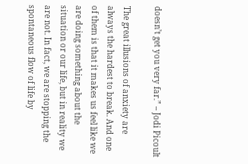doesn’t get you very far.” – Jodi Picoult

The great illusions of anxiety are always the hardest to break. And one of them is that it makes us feel like we are doing something about the situation or our life, but in reality we are not. In fact, we are stopping the spontaneous flow of life by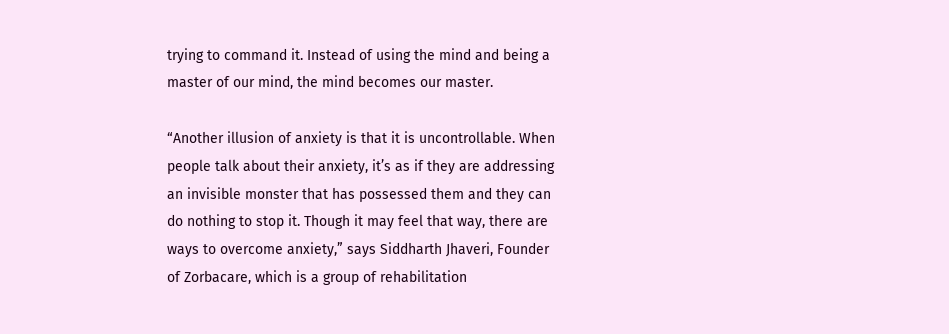trying to command it. Instead of using the mind and being a master of our mind, the mind becomes our master.

“Another illusion of anxiety is that it is uncontrollable. When people talk about their anxiety, it’s as if they are addressing an invisible monster that has possessed them and they can do nothing to stop it. Though it may feel that way, there are ways to overcome anxiety,” says Siddharth Jhaveri, Founder of Zorbacare, which is a group of rehabilitation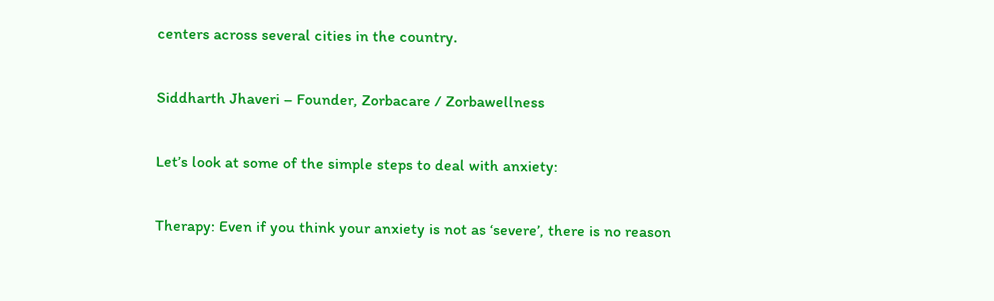centers across several cities in the country.

Siddharth Jhaveri – Founder, Zorbacare / Zorbawellness

Let’s look at some of the simple steps to deal with anxiety:

Therapy: Even if you think your anxiety is not as ‘severe’, there is no reason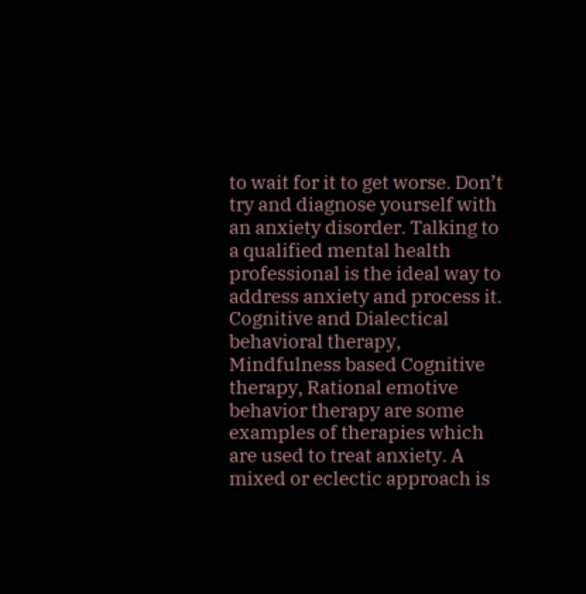to wait for it to get worse. Don’t try and diagnose yourself with an anxiety disorder. Talking to a qualified mental health professional is the ideal way to address anxiety and process it. Cognitive and Dialectical behavioral therapy, Mindfulness based Cognitive therapy, Rational emotive behavior therapy are some examples of therapies which are used to treat anxiety. A mixed or eclectic approach is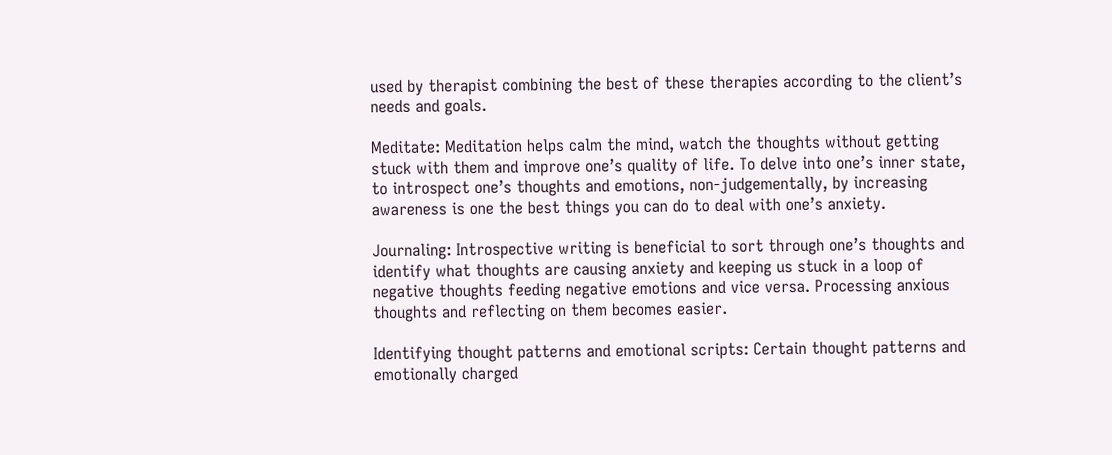used by therapist combining the best of these therapies according to the client’s needs and goals.

Meditate: Meditation helps calm the mind, watch the thoughts without getting stuck with them and improve one’s quality of life. To delve into one’s inner state, to introspect one’s thoughts and emotions, non-judgementally, by increasing awareness is one the best things you can do to deal with one’s anxiety.

Journaling: Introspective writing is beneficial to sort through one’s thoughts and identify what thoughts are causing anxiety and keeping us stuck in a loop of negative thoughts feeding negative emotions and vice versa. Processing anxious thoughts and reflecting on them becomes easier.

Identifying thought patterns and emotional scripts: Certain thought patterns and emotionally charged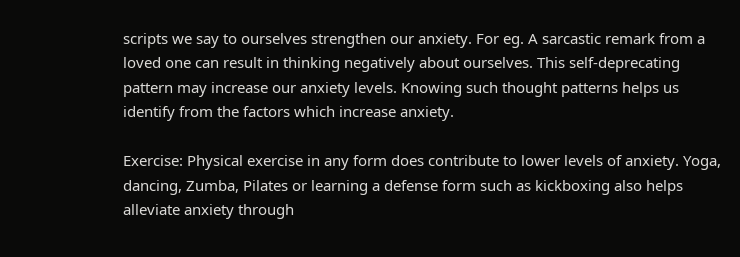scripts we say to ourselves strengthen our anxiety. For eg. A sarcastic remark from a loved one can result in thinking negatively about ourselves. This self-deprecating pattern may increase our anxiety levels. Knowing such thought patterns helps us identify from the factors which increase anxiety.

Exercise: Physical exercise in any form does contribute to lower levels of anxiety. Yoga, dancing, Zumba, Pilates or learning a defense form such as kickboxing also helps alleviate anxiety through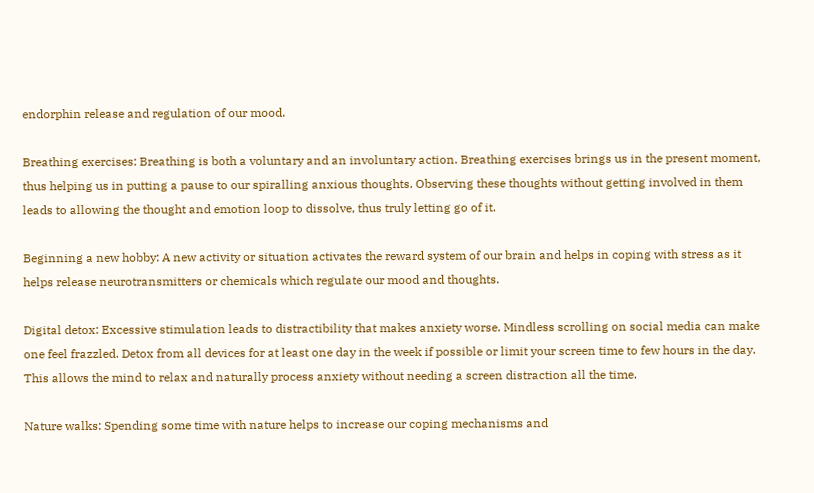endorphin release and regulation of our mood.

Breathing exercises: Breathing is both a voluntary and an involuntary action. Breathing exercises brings us in the present moment, thus helping us in putting a pause to our spiralling anxious thoughts. Observing these thoughts without getting involved in them leads to allowing the thought and emotion loop to dissolve, thus truly letting go of it.

Beginning a new hobby: A new activity or situation activates the reward system of our brain and helps in coping with stress as it helps release neurotransmitters or chemicals which regulate our mood and thoughts.

Digital detox: Excessive stimulation leads to distractibility that makes anxiety worse. Mindless scrolling on social media can make one feel frazzled. Detox from all devices for at least one day in the week if possible or limit your screen time to few hours in the day. This allows the mind to relax and naturally process anxiety without needing a screen distraction all the time.

Nature walks: Spending some time with nature helps to increase our coping mechanisms and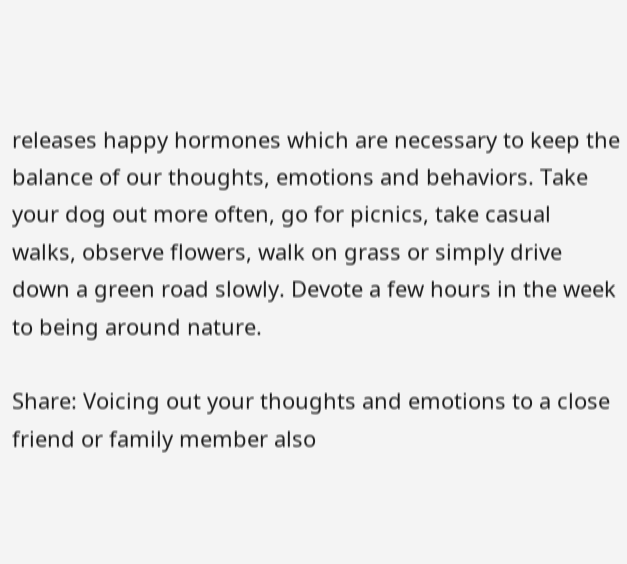releases happy hormones which are necessary to keep the balance of our thoughts, emotions and behaviors. Take your dog out more often, go for picnics, take casual walks, observe flowers, walk on grass or simply drive down a green road slowly. Devote a few hours in the week to being around nature.

Share: Voicing out your thoughts and emotions to a close friend or family member also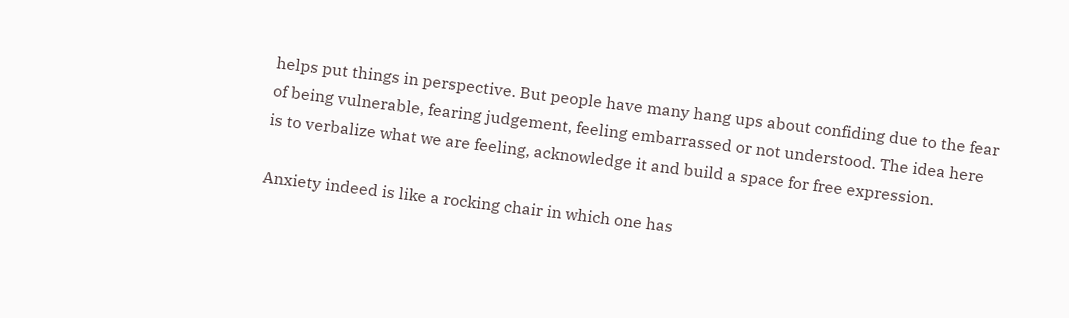helps put things in perspective. But people have many hang ups about confiding due to the fear of being vulnerable, fearing judgement, feeling embarrassed or not understood. The idea here is to verbalize what we are feeling, acknowledge it and build a space for free expression.

Anxiety indeed is like a rocking chair in which one has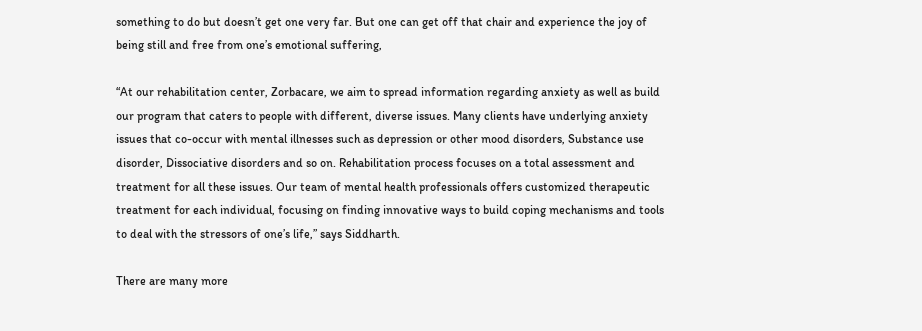something to do but doesn’t get one very far. But one can get off that chair and experience the joy of being still and free from one’s emotional suffering,

“At our rehabilitation center, Zorbacare, we aim to spread information regarding anxiety as well as build our program that caters to people with different, diverse issues. Many clients have underlying anxiety issues that co-occur with mental illnesses such as depression or other mood disorders, Substance use disorder, Dissociative disorders and so on. Rehabilitation process focuses on a total assessment and treatment for all these issues. Our team of mental health professionals offers customized therapeutic treatment for each individual, focusing on finding innovative ways to build coping mechanisms and tools to deal with the stressors of one’s life,” says Siddharth.

There are many more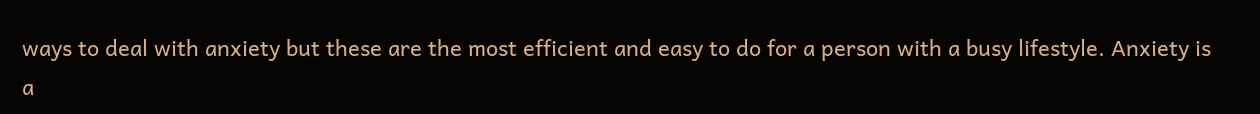ways to deal with anxiety but these are the most efficient and easy to do for a person with a busy lifestyle. Anxiety is a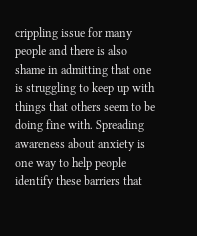crippling issue for many people and there is also shame in admitting that one is struggling to keep up with things that others seem to be doing fine with. Spreading awareness about anxiety is one way to help people identify these barriers that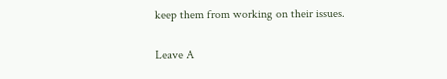keep them from working on their issues.

Leave A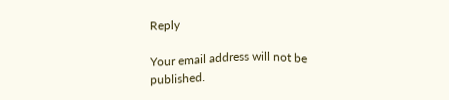Reply

Your email address will not be published.